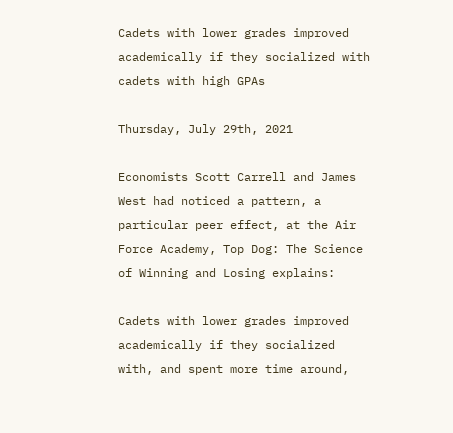Cadets with lower grades improved academically if they socialized with cadets with high GPAs

Thursday, July 29th, 2021

Economists Scott Carrell and James West had noticed a pattern, a particular peer effect, at the Air Force Academy, Top Dog: The Science of Winning and Losing explains:

Cadets with lower grades improved academically if they socialized with, and spent more time around,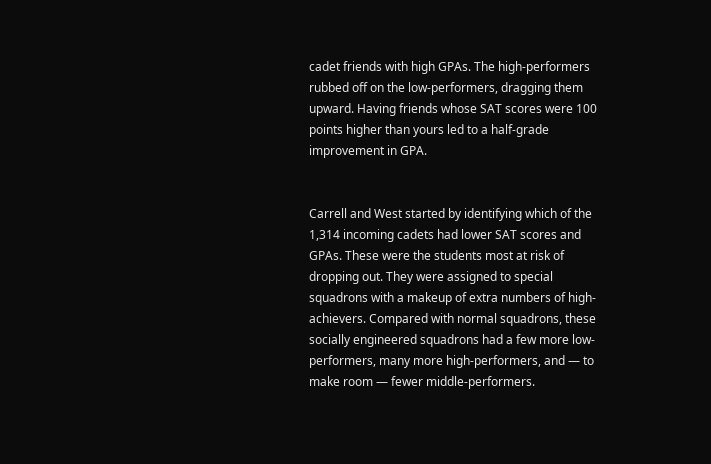cadet friends with high GPAs. The high-performers rubbed off on the low-performers, dragging them upward. Having friends whose SAT scores were 100 points higher than yours led to a half-grade improvement in GPA.


Carrell and West started by identifying which of the 1,314 incoming cadets had lower SAT scores and GPAs. These were the students most at risk of dropping out. They were assigned to special squadrons with a makeup of extra numbers of high-achievers. Compared with normal squadrons, these socially engineered squadrons had a few more low-performers, many more high-performers, and — to make room — fewer middle-performers.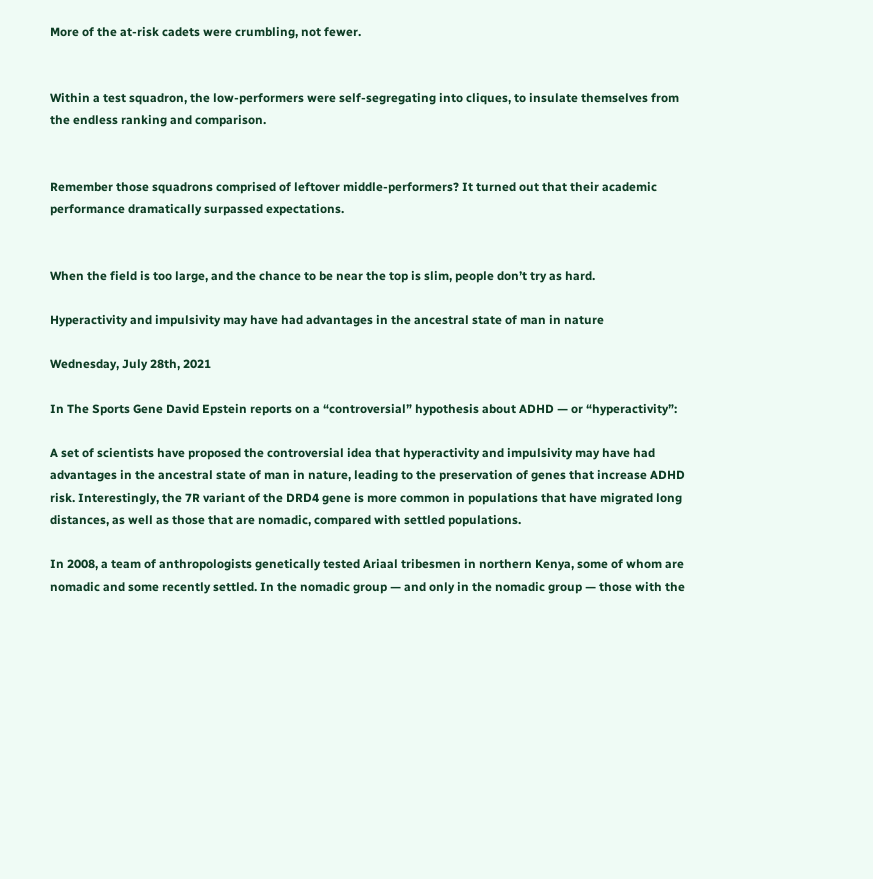More of the at-risk cadets were crumbling, not fewer.


Within a test squadron, the low-performers were self-segregating into cliques, to insulate themselves from the endless ranking and comparison.


Remember those squadrons comprised of leftover middle-performers? It turned out that their academic performance dramatically surpassed expectations.


When the field is too large, and the chance to be near the top is slim, people don’t try as hard.

Hyperactivity and impulsivity may have had advantages in the ancestral state of man in nature

Wednesday, July 28th, 2021

In The Sports Gene David Epstein reports on a “controversial” hypothesis about ADHD — or “hyperactivity”:

A set of scientists have proposed the controversial idea that hyperactivity and impulsivity may have had advantages in the ancestral state of man in nature, leading to the preservation of genes that increase ADHD risk. Interestingly, the 7R variant of the DRD4 gene is more common in populations that have migrated long distances, as well as those that are nomadic, compared with settled populations.

In 2008, a team of anthropologists genetically tested Ariaal tribesmen in northern Kenya, some of whom are nomadic and some recently settled. In the nomadic group — and only in the nomadic group — those with the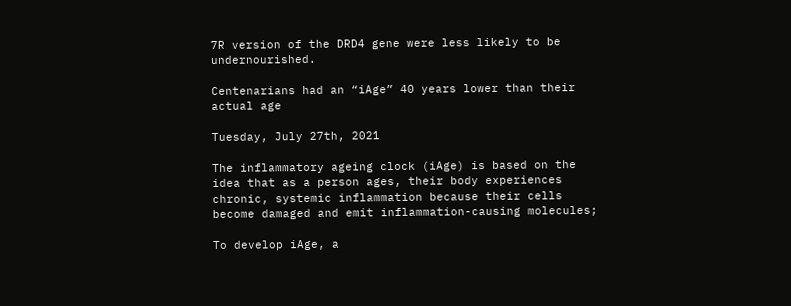7R version of the DRD4 gene were less likely to be undernourished.

Centenarians had an “iAge” 40 years lower than their actual age

Tuesday, July 27th, 2021

The inflammatory ageing clock (iAge) is based on the idea that as a person ages, their body experiences chronic, systemic inflammation because their cells become damaged and emit inflammation-causing molecules;

To develop iAge, a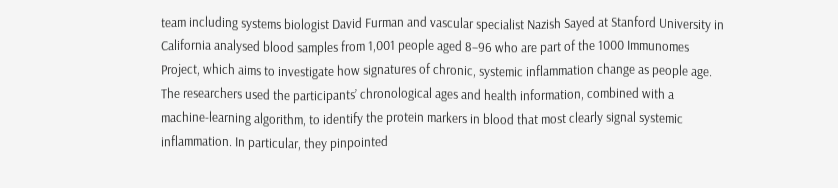team including systems biologist David Furman and vascular specialist Nazish Sayed at Stanford University in California analysed blood samples from 1,001 people aged 8–96 who are part of the 1000 Immunomes Project, which aims to investigate how signatures of chronic, systemic inflammation change as people age. The researchers used the participants’ chronological ages and health information, combined with a machine-learning algorithm, to identify the protein markers in blood that most clearly signal systemic inflammation. In particular, they pinpointed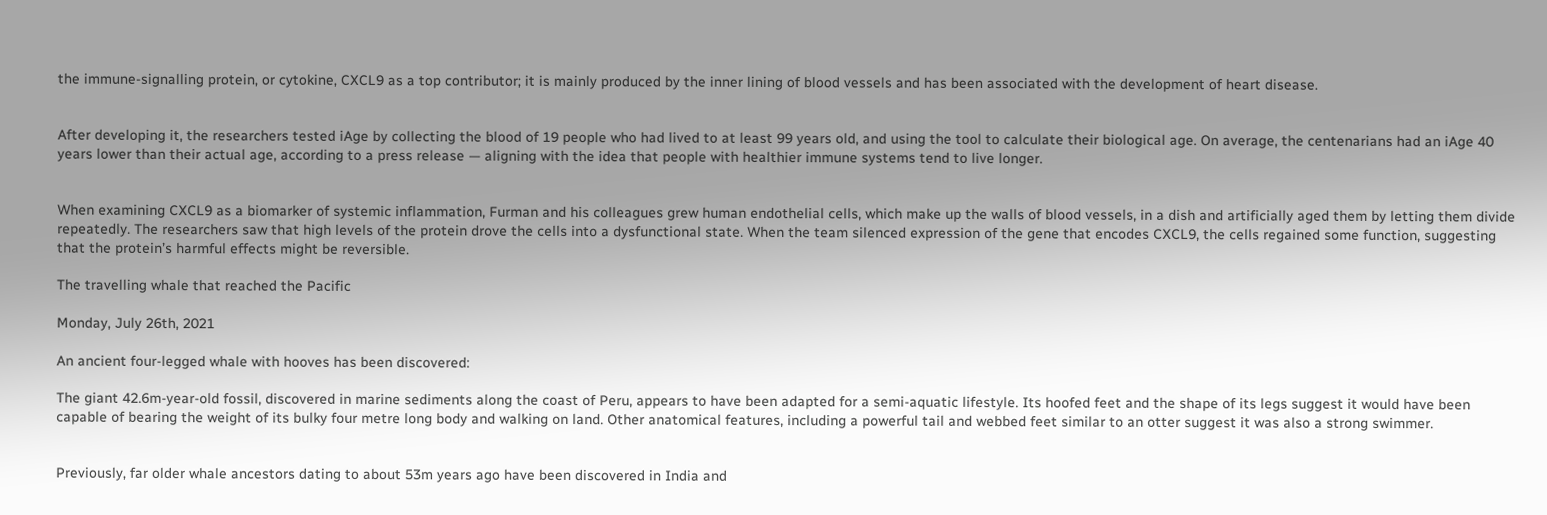the immune-signalling protein, or cytokine, CXCL9 as a top contributor; it is mainly produced by the inner lining of blood vessels and has been associated with the development of heart disease.


After developing it, the researchers tested iAge by collecting the blood of 19 people who had lived to at least 99 years old, and using the tool to calculate their biological age. On average, the centenarians had an iAge 40 years lower than their actual age, according to a press release — aligning with the idea that people with healthier immune systems tend to live longer.


When examining CXCL9 as a biomarker of systemic inflammation, Furman and his colleagues grew human endothelial cells, which make up the walls of blood vessels, in a dish and artificially aged them by letting them divide repeatedly. The researchers saw that high levels of the protein drove the cells into a dysfunctional state. When the team silenced expression of the gene that encodes CXCL9, the cells regained some function, suggesting that the protein’s harmful effects might be reversible.

The travelling whale that reached the Pacific

Monday, July 26th, 2021

An ancient four-legged whale with hooves has been discovered:

The giant 42.6m-year-old fossil, discovered in marine sediments along the coast of Peru, appears to have been adapted for a semi-aquatic lifestyle. Its hoofed feet and the shape of its legs suggest it would have been capable of bearing the weight of its bulky four metre long body and walking on land. Other anatomical features, including a powerful tail and webbed feet similar to an otter suggest it was also a strong swimmer.


Previously, far older whale ancestors dating to about 53m years ago have been discovered in India and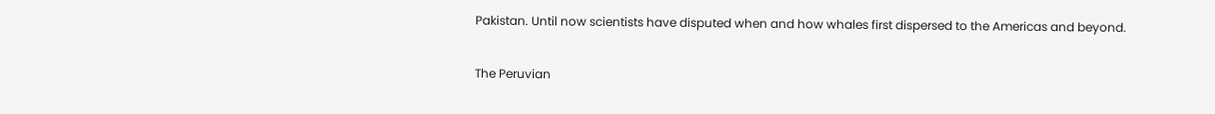Pakistan. Until now scientists have disputed when and how whales first dispersed to the Americas and beyond.

The Peruvian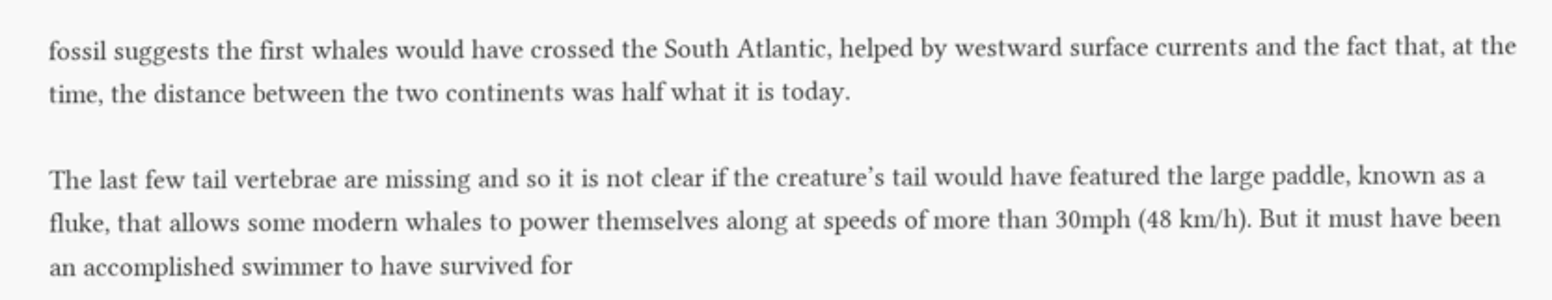fossil suggests the first whales would have crossed the South Atlantic, helped by westward surface currents and the fact that, at the time, the distance between the two continents was half what it is today.

The last few tail vertebrae are missing and so it is not clear if the creature’s tail would have featured the large paddle, known as a fluke, that allows some modern whales to power themselves along at speeds of more than 30mph (48 km/h). But it must have been an accomplished swimmer to have survived for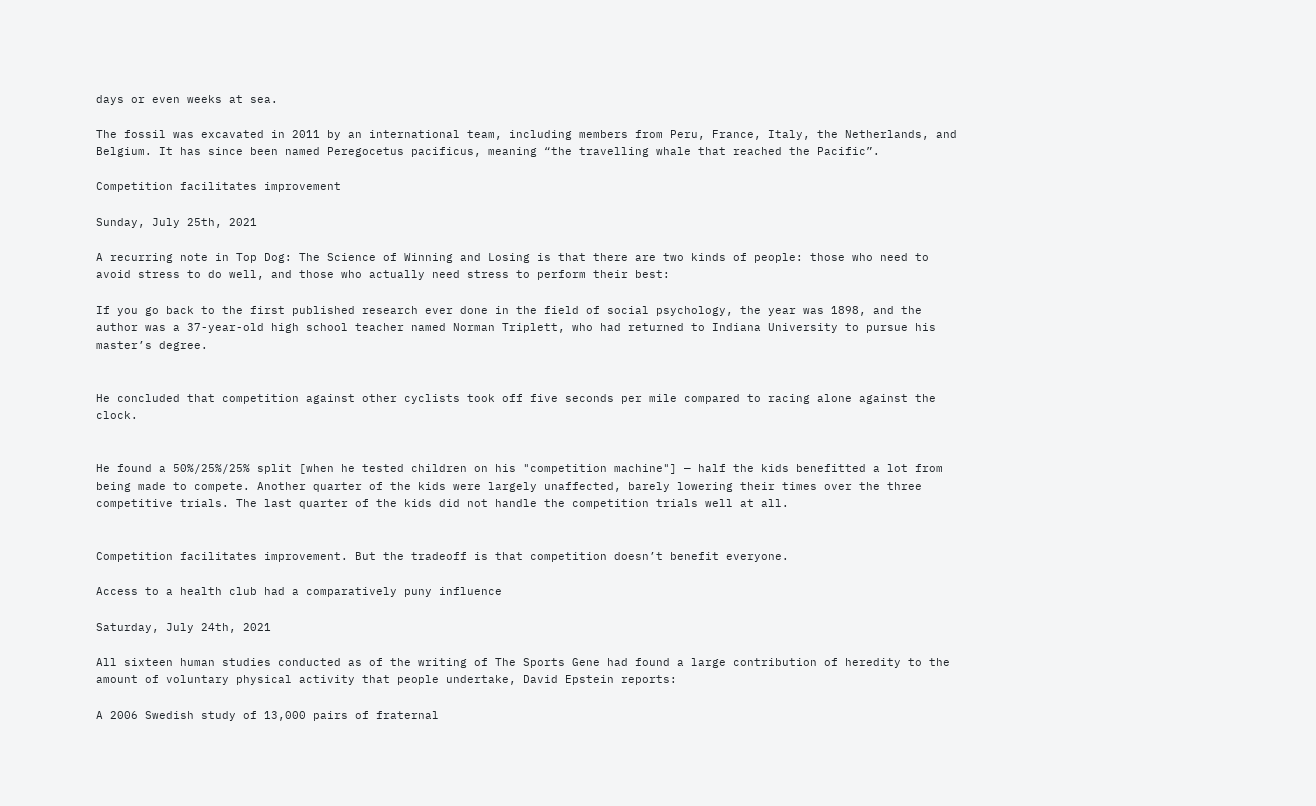days or even weeks at sea.

The fossil was excavated in 2011 by an international team, including members from Peru, France, Italy, the Netherlands, and Belgium. It has since been named Peregocetus pacificus, meaning “the travelling whale that reached the Pacific”.

Competition facilitates improvement

Sunday, July 25th, 2021

A recurring note in Top Dog: The Science of Winning and Losing is that there are two kinds of people: those who need to avoid stress to do well, and those who actually need stress to perform their best:

If you go back to the first published research ever done in the field of social psychology, the year was 1898, and the author was a 37-year-old high school teacher named Norman Triplett, who had returned to Indiana University to pursue his master’s degree.


He concluded that competition against other cyclists took off five seconds per mile compared to racing alone against the clock.


He found a 50%/25%/25% split [when he tested children on his "competition machine"] — half the kids benefitted a lot from being made to compete. Another quarter of the kids were largely unaffected, barely lowering their times over the three competitive trials. The last quarter of the kids did not handle the competition trials well at all.


Competition facilitates improvement. But the tradeoff is that competition doesn’t benefit everyone.

Access to a health club had a comparatively puny influence

Saturday, July 24th, 2021

All sixteen human studies conducted as of the writing of The Sports Gene had found a large contribution of heredity to the amount of voluntary physical activity that people undertake, David Epstein reports:

A 2006 Swedish study of 13,000 pairs of fraternal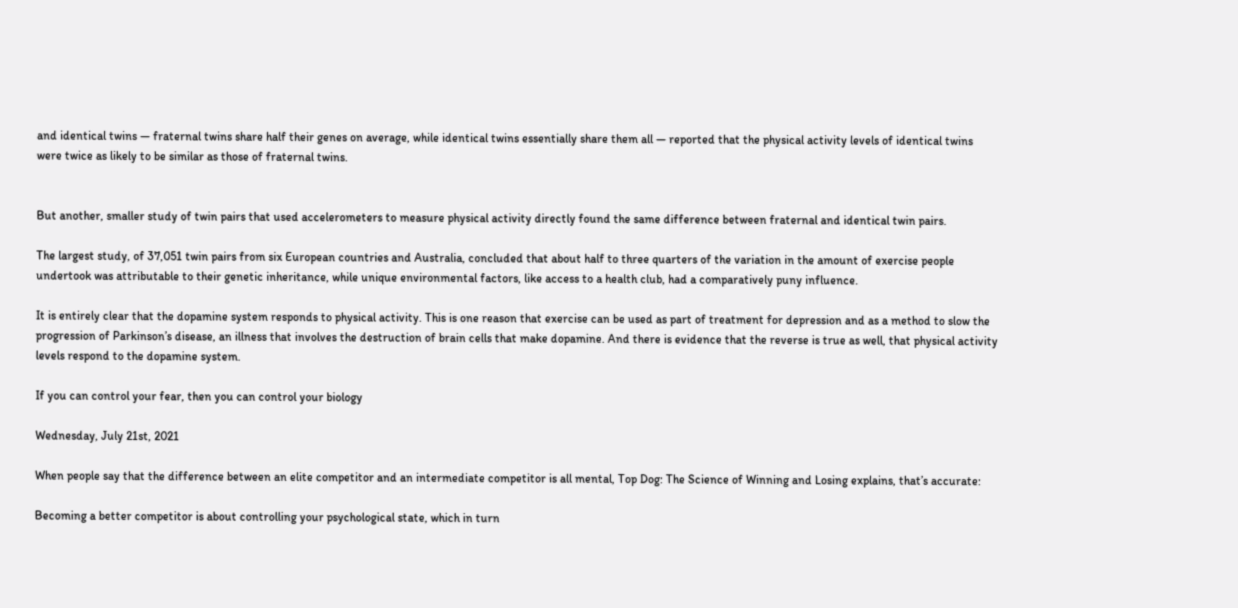and identical twins — fraternal twins share half their genes on average, while identical twins essentially share them all — reported that the physical activity levels of identical twins were twice as likely to be similar as those of fraternal twins.


But another, smaller study of twin pairs that used accelerometers to measure physical activity directly found the same difference between fraternal and identical twin pairs.

The largest study, of 37,051 twin pairs from six European countries and Australia, concluded that about half to three quarters of the variation in the amount of exercise people undertook was attributable to their genetic inheritance, while unique environmental factors, like access to a health club, had a comparatively puny influence.

It is entirely clear that the dopamine system responds to physical activity. This is one reason that exercise can be used as part of treatment for depression and as a method to slow the progression of Parkinson’s disease, an illness that involves the destruction of brain cells that make dopamine. And there is evidence that the reverse is true as well, that physical activity levels respond to the dopamine system.

If you can control your fear, then you can control your biology

Wednesday, July 21st, 2021

When people say that the difference between an elite competitor and an intermediate competitor is all mental, Top Dog: The Science of Winning and Losing explains, that’s accurate:

Becoming a better competitor is about controlling your psychological state, which in turn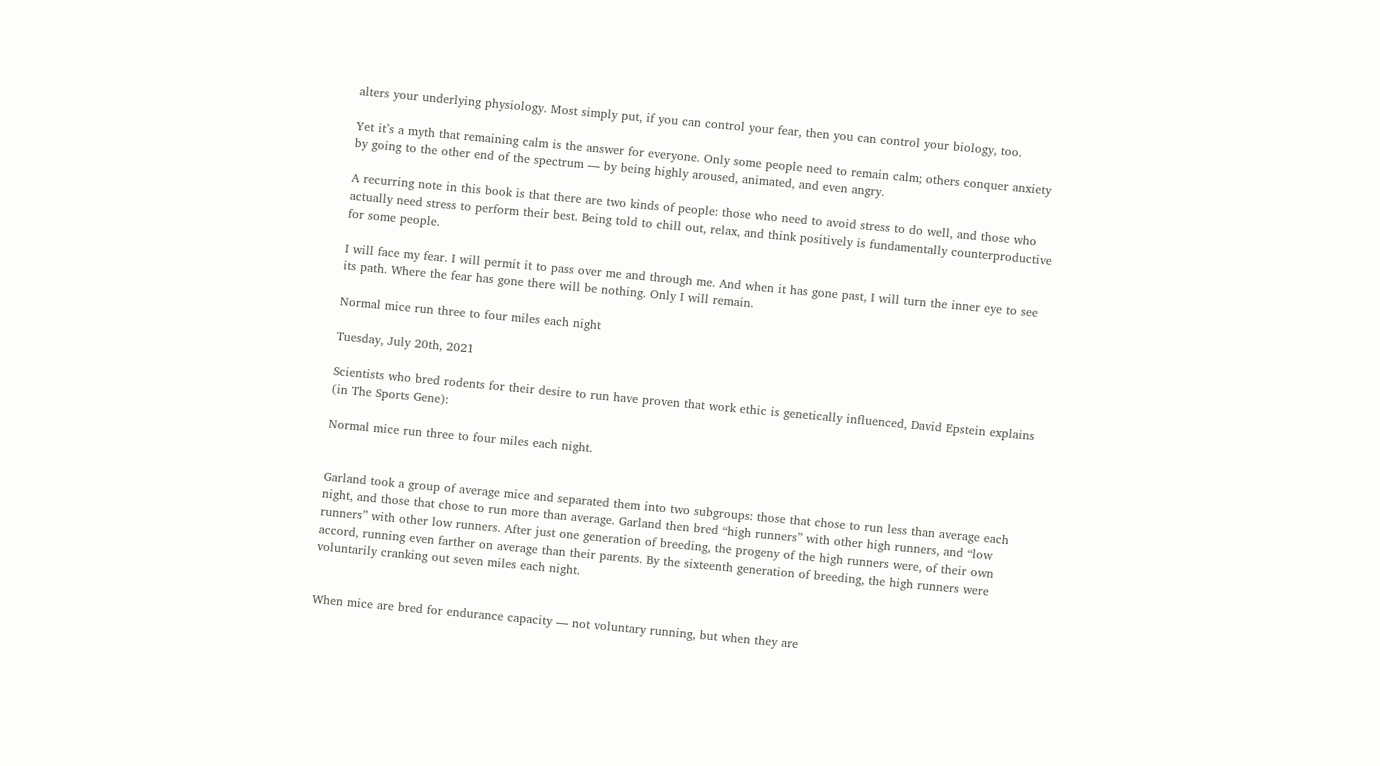alters your underlying physiology. Most simply put, if you can control your fear, then you can control your biology, too.

Yet it’s a myth that remaining calm is the answer for everyone. Only some people need to remain calm; others conquer anxiety by going to the other end of the spectrum — by being highly aroused, animated, and even angry.

A recurring note in this book is that there are two kinds of people: those who need to avoid stress to do well, and those who actually need stress to perform their best. Being told to chill out, relax, and think positively is fundamentally counterproductive for some people.

I will face my fear. I will permit it to pass over me and through me. And when it has gone past, I will turn the inner eye to see its path. Where the fear has gone there will be nothing. Only I will remain.

Normal mice run three to four miles each night

Tuesday, July 20th, 2021

Scientists who bred rodents for their desire to run have proven that work ethic is genetically influenced, David Epstein explains (in The Sports Gene):

Normal mice run three to four miles each night.


Garland took a group of average mice and separated them into two subgroups: those that chose to run less than average each night, and those that chose to run more than average. Garland then bred “high runners” with other high runners, and “low runners” with other low runners. After just one generation of breeding, the progeny of the high runners were, of their own accord, running even farther on average than their parents. By the sixteenth generation of breeding, the high runners were voluntarily cranking out seven miles each night.


When mice are bred for endurance capacity — not voluntary running, but when they are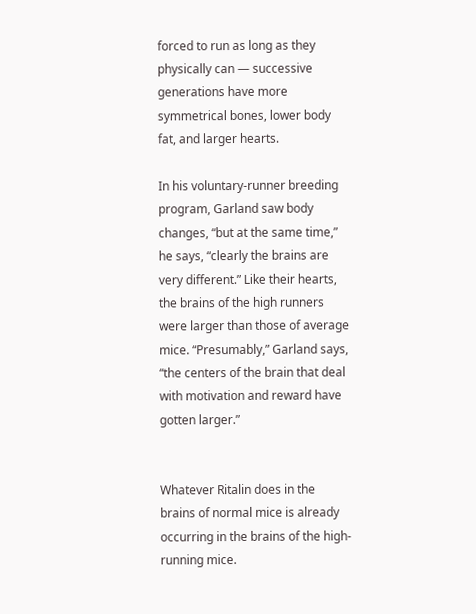forced to run as long as they physically can — successive generations have more symmetrical bones, lower body fat, and larger hearts.

In his voluntary-runner breeding program, Garland saw body changes, “but at the same time,” he says, “clearly the brains are very different.” Like their hearts, the brains of the high runners were larger than those of average mice. “Presumably,” Garland says, “the centers of the brain that deal with motivation and reward have gotten larger.”


Whatever Ritalin does in the brains of normal mice is already occurring in the brains of the high-running mice.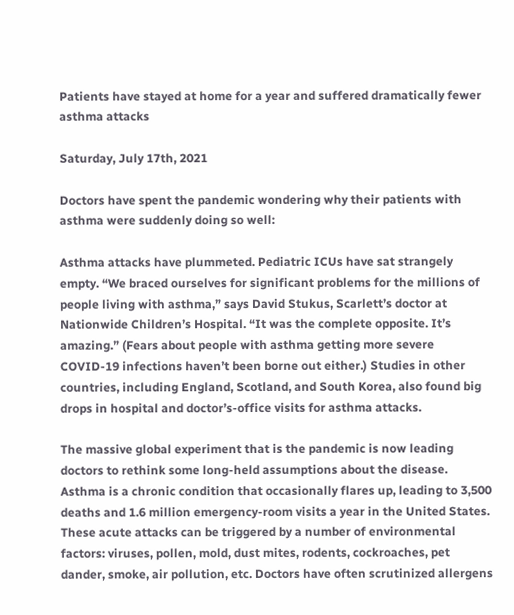Patients have stayed at home for a year and suffered dramatically fewer asthma attacks

Saturday, July 17th, 2021

Doctors have spent the pandemic wondering why their patients with asthma were suddenly doing so well:

Asthma attacks have plummeted. Pediatric ICUs have sat strangely empty. “We braced ourselves for significant problems for the millions of people living with asthma,” says David Stukus, Scarlett’s doctor at Nationwide Children’s Hospital. “It was the complete opposite. It’s amazing.” (Fears about people with asthma getting more severe COVID-19 infections haven’t been borne out either.) Studies in other countries, including England, Scotland, and South Korea, also found big drops in hospital and doctor’s-office visits for asthma attacks.

The massive global experiment that is the pandemic is now leading doctors to rethink some long-held assumptions about the disease. Asthma is a chronic condition that occasionally flares up, leading to 3,500 deaths and 1.6 million emergency-room visits a year in the United States. These acute attacks can be triggered by a number of environmental factors: viruses, pollen, mold, dust mites, rodents, cockroaches, pet dander, smoke, air pollution, etc. Doctors have often scrutinized allergens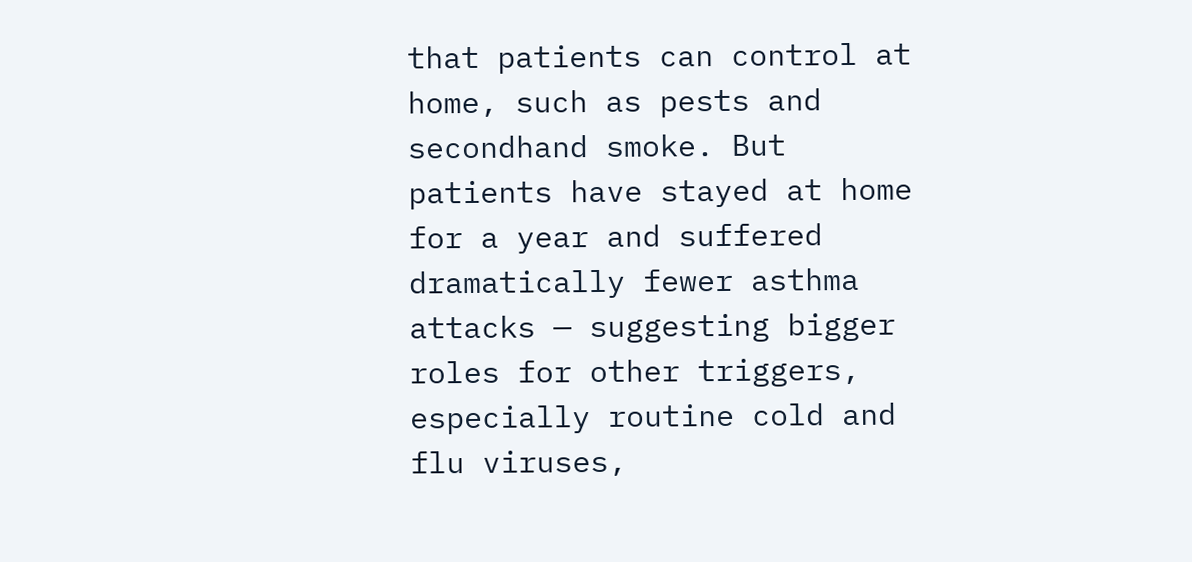that patients can control at home, such as pests and secondhand smoke. But patients have stayed at home for a year and suffered dramatically fewer asthma attacks — suggesting bigger roles for other triggers, especially routine cold and flu viruses,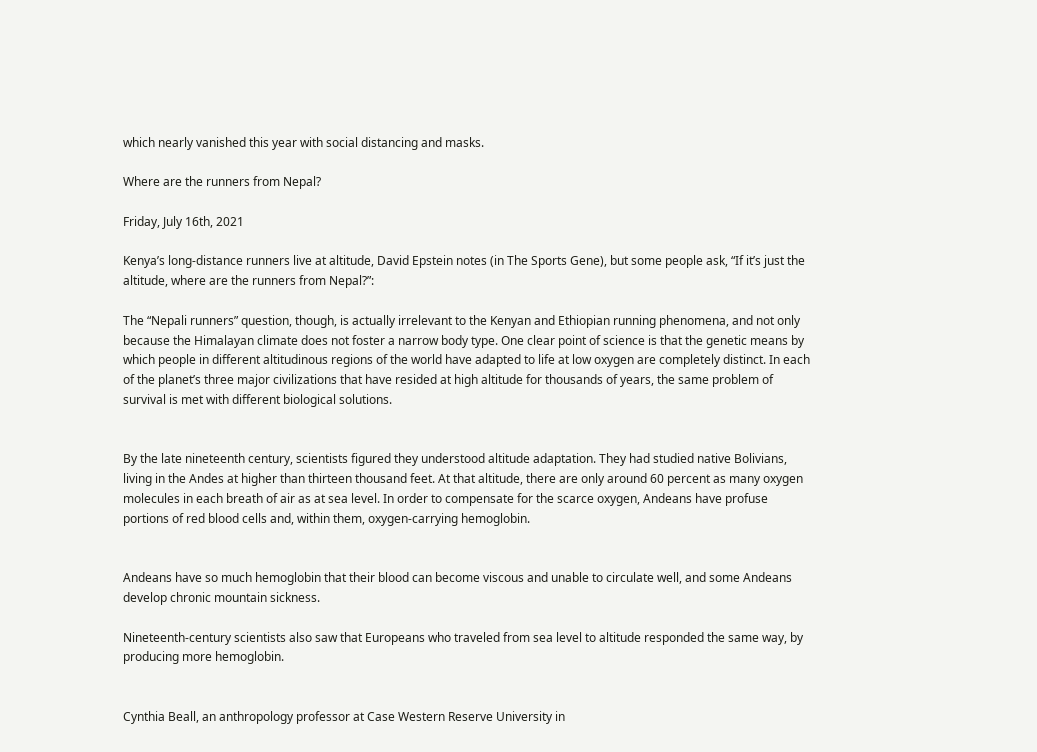which nearly vanished this year with social distancing and masks.

Where are the runners from Nepal?

Friday, July 16th, 2021

Kenya’s long-distance runners live at altitude, David Epstein notes (in The Sports Gene), but some people ask, “If it’s just the altitude, where are the runners from Nepal?”:

The “Nepali runners” question, though, is actually irrelevant to the Kenyan and Ethiopian running phenomena, and not only because the Himalayan climate does not foster a narrow body type. One clear point of science is that the genetic means by which people in different altitudinous regions of the world have adapted to life at low oxygen are completely distinct. In each of the planet’s three major civilizations that have resided at high altitude for thousands of years, the same problem of survival is met with different biological solutions.


By the late nineteenth century, scientists figured they understood altitude adaptation. They had studied native Bolivians, living in the Andes at higher than thirteen thousand feet. At that altitude, there are only around 60 percent as many oxygen molecules in each breath of air as at sea level. In order to compensate for the scarce oxygen, Andeans have profuse portions of red blood cells and, within them, oxygen-carrying hemoglobin.


Andeans have so much hemoglobin that their blood can become viscous and unable to circulate well, and some Andeans develop chronic mountain sickness.

Nineteenth-century scientists also saw that Europeans who traveled from sea level to altitude responded the same way, by producing more hemoglobin.


Cynthia Beall, an anthropology professor at Case Western Reserve University in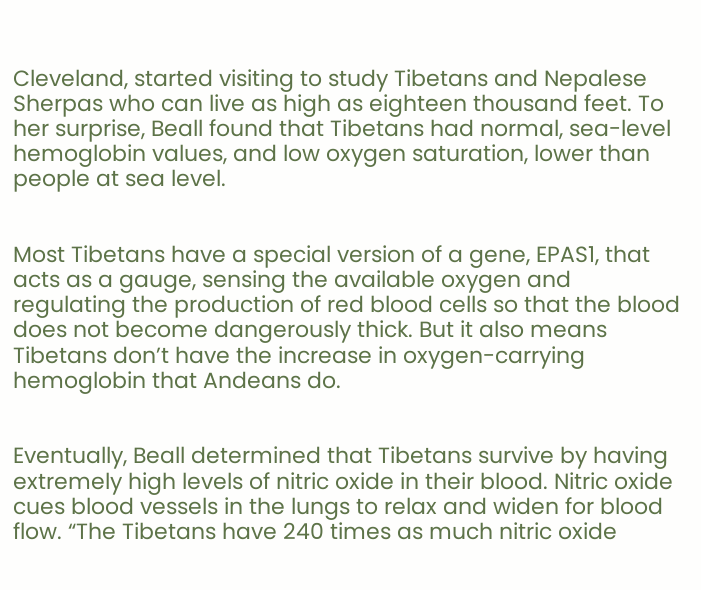Cleveland, started visiting to study Tibetans and Nepalese Sherpas who can live as high as eighteen thousand feet. To her surprise, Beall found that Tibetans had normal, sea-level hemoglobin values, and low oxygen saturation, lower than people at sea level.


Most Tibetans have a special version of a gene, EPAS1, that acts as a gauge, sensing the available oxygen and regulating the production of red blood cells so that the blood does not become dangerously thick. But it also means Tibetans don’t have the increase in oxygen-carrying hemoglobin that Andeans do.


Eventually, Beall determined that Tibetans survive by having extremely high levels of nitric oxide in their blood. Nitric oxide cues blood vessels in the lungs to relax and widen for blood flow. “The Tibetans have 240 times as much nitric oxide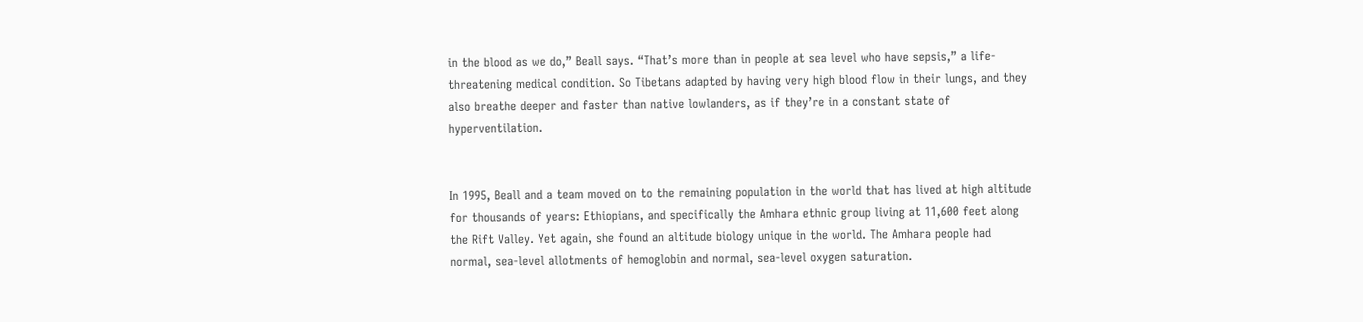in the blood as we do,” Beall says. “That’s more than in people at sea level who have sepsis,” a life-threatening medical condition. So Tibetans adapted by having very high blood flow in their lungs, and they also breathe deeper and faster than native lowlanders, as if they’re in a constant state of hyperventilation.


In 1995, Beall and a team moved on to the remaining population in the world that has lived at high altitude for thousands of years: Ethiopians, and specifically the Amhara ethnic group living at 11,600 feet along the Rift Valley. Yet again, she found an altitude biology unique in the world. The Amhara people had normal, sea-level allotments of hemoglobin and normal, sea-level oxygen saturation.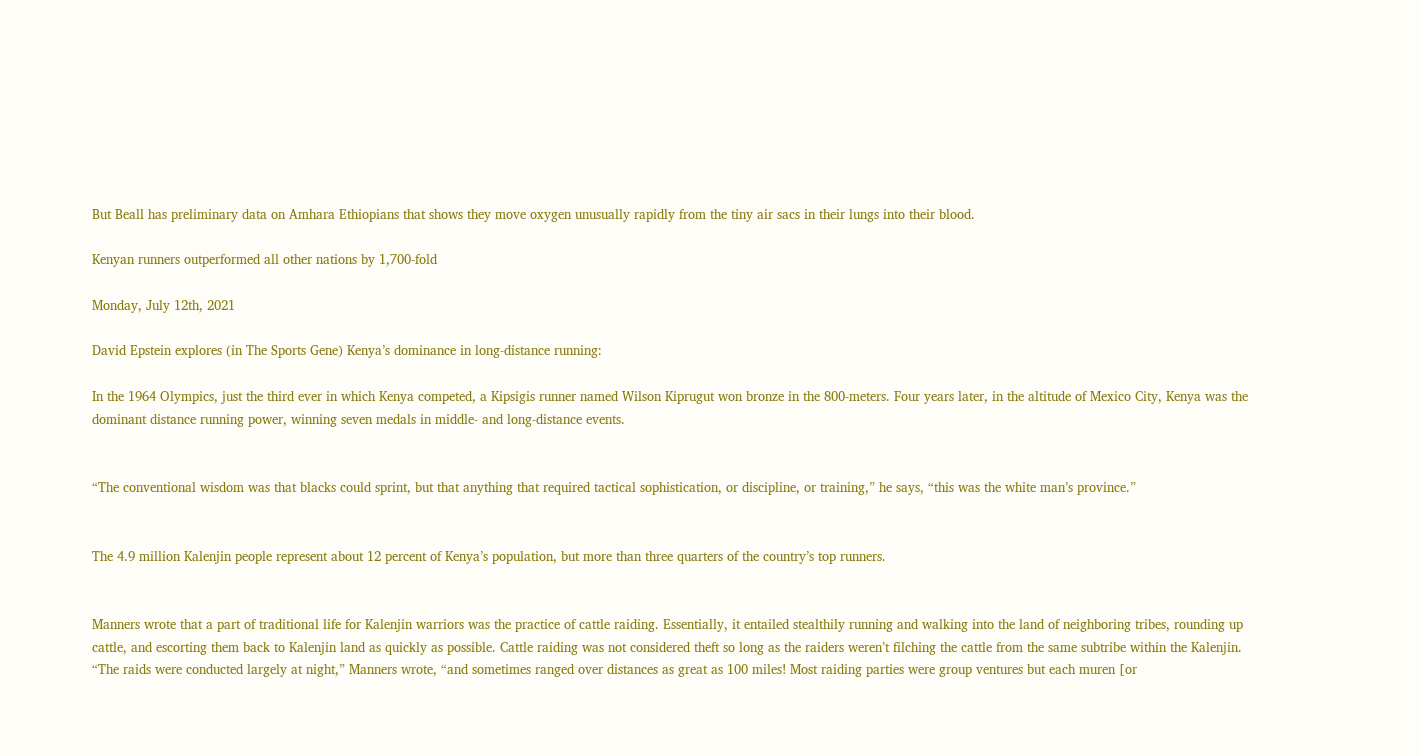But Beall has preliminary data on Amhara Ethiopians that shows they move oxygen unusually rapidly from the tiny air sacs in their lungs into their blood.

Kenyan runners outperformed all other nations by 1,700-fold

Monday, July 12th, 2021

David Epstein explores (in The Sports Gene) Kenya’s dominance in long-distance running:

In the 1964 Olympics, just the third ever in which Kenya competed, a Kipsigis runner named Wilson Kiprugut won bronze in the 800-meters. Four years later, in the altitude of Mexico City, Kenya was the dominant distance running power, winning seven medals in middle- and long-distance events.


“The conventional wisdom was that blacks could sprint, but that anything that required tactical sophistication, or discipline, or training,” he says, “this was the white man’s province.”


The 4.9 million Kalenjin people represent about 12 percent of Kenya’s population, but more than three quarters of the country’s top runners.


Manners wrote that a part of traditional life for Kalenjin warriors was the practice of cattle raiding. Essentially, it entailed stealthily running and walking into the land of neighboring tribes, rounding up cattle, and escorting them back to Kalenjin land as quickly as possible. Cattle raiding was not considered theft so long as the raiders weren’t filching the cattle from the same subtribe within the Kalenjin. “The raids were conducted largely at night,” Manners wrote, “and sometimes ranged over distances as great as 100 miles! Most raiding parties were group ventures but each muren [or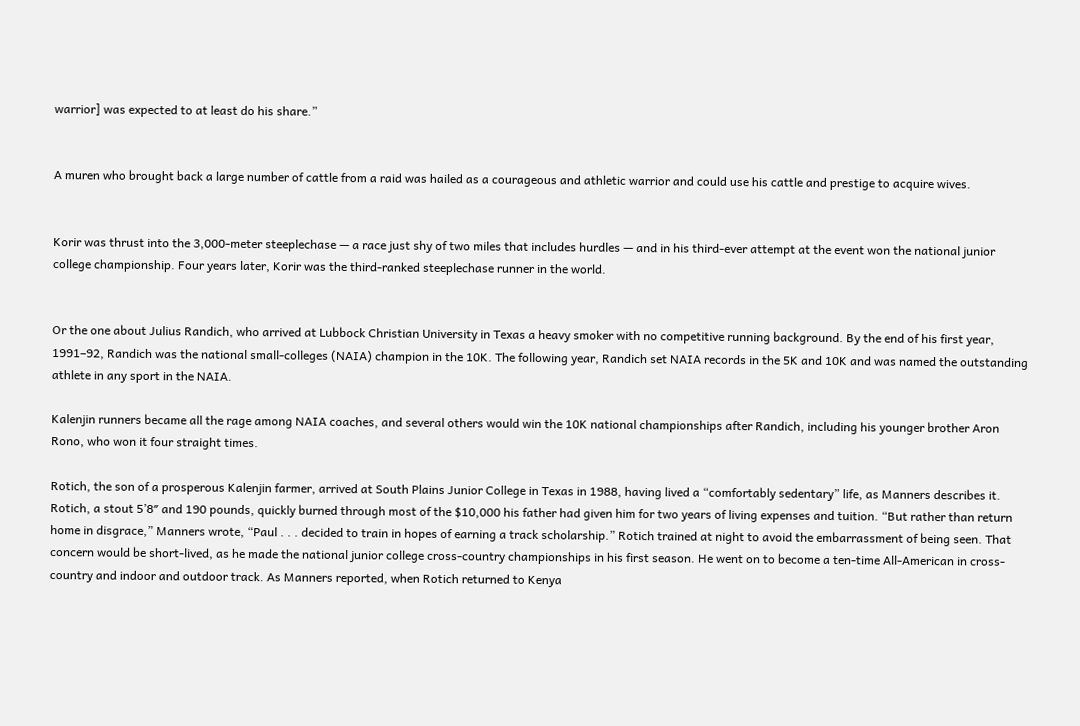warrior] was expected to at least do his share.”


A muren who brought back a large number of cattle from a raid was hailed as a courageous and athletic warrior and could use his cattle and prestige to acquire wives.


Korir was thrust into the 3,000-meter steeplechase — a race just shy of two miles that includes hurdles — and in his third-ever attempt at the event won the national junior college championship. Four years later, Korir was the third-ranked steeplechase runner in the world.


Or the one about Julius Randich, who arrived at Lubbock Christian University in Texas a heavy smoker with no competitive running background. By the end of his first year, 1991–92, Randich was the national small-colleges (NAIA) champion in the 10K. The following year, Randich set NAIA records in the 5K and 10K and was named the outstanding athlete in any sport in the NAIA.

Kalenjin runners became all the rage among NAIA coaches, and several others would win the 10K national championships after Randich, including his younger brother Aron Rono, who won it four straight times.

Rotich, the son of a prosperous Kalenjin farmer, arrived at South Plains Junior College in Texas in 1988, having lived a “comfortably sedentary” life, as Manners describes it. Rotich, a stout 5’8″ and 190 pounds, quickly burned through most of the $10,000 his father had given him for two years of living expenses and tuition. “But rather than return home in disgrace,” Manners wrote, “Paul . . . decided to train in hopes of earning a track scholarship.” Rotich trained at night to avoid the embarrassment of being seen. That concern would be short-lived, as he made the national junior college cross-country championships in his first season. He went on to become a ten-time All-American in cross-country and indoor and outdoor track. As Manners reported, when Rotich returned to Kenya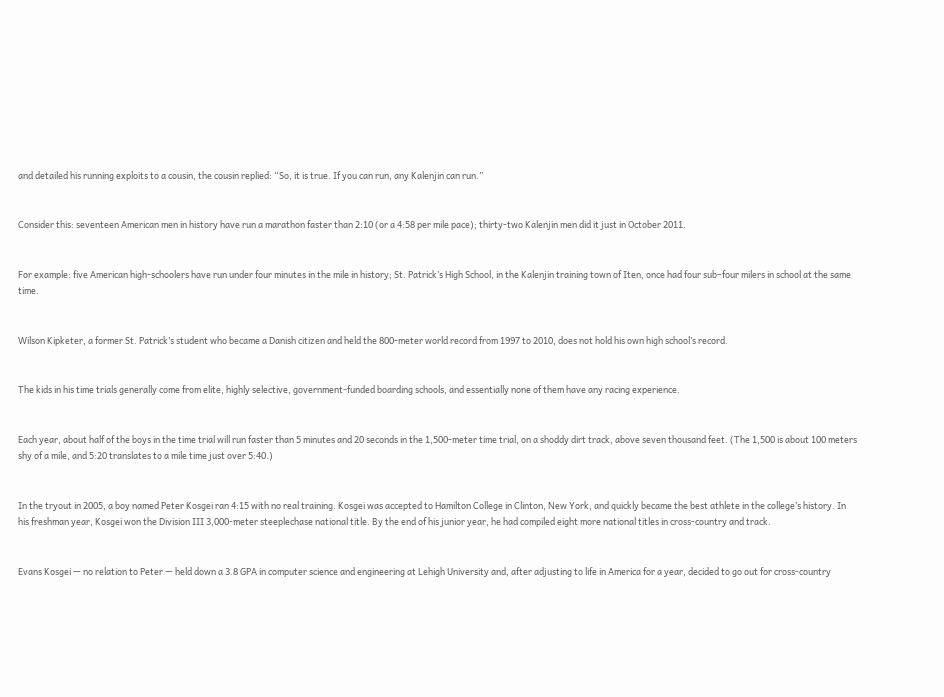and detailed his running exploits to a cousin, the cousin replied: “So, it is true. If you can run, any Kalenjin can run.”


Consider this: seventeen American men in history have run a marathon faster than 2:10 (or a 4:58 per mile pace); thirty-two Kalenjin men did it just in October 2011.


For example: five American high-schoolers have run under four minutes in the mile in history; St. Patrick’s High School, in the Kalenjin training town of Iten, once had four sub–four milers in school at the same time.


Wilson Kipketer, a former St. Patrick’s student who became a Danish citizen and held the 800-meter world record from 1997 to 2010, does not hold his own high school’s record.


The kids in his time trials generally come from elite, highly selective, government-funded boarding schools, and essentially none of them have any racing experience.


Each year, about half of the boys in the time trial will run faster than 5 minutes and 20 seconds in the 1,500-meter time trial, on a shoddy dirt track, above seven thousand feet. (The 1,500 is about 100 meters shy of a mile, and 5:20 translates to a mile time just over 5:40.)


In the tryout in 2005, a boy named Peter Kosgei ran 4:15 with no real training. Kosgei was accepted to Hamilton College in Clinton, New York, and quickly became the best athlete in the college’s history. In his freshman year, Kosgei won the Division III 3,000-meter steeplechase national title. By the end of his junior year, he had compiled eight more national titles in cross-country and track.


Evans Kosgei — no relation to Peter — held down a 3.8 GPA in computer science and engineering at Lehigh University and, after adjusting to life in America for a year, decided to go out for cross-country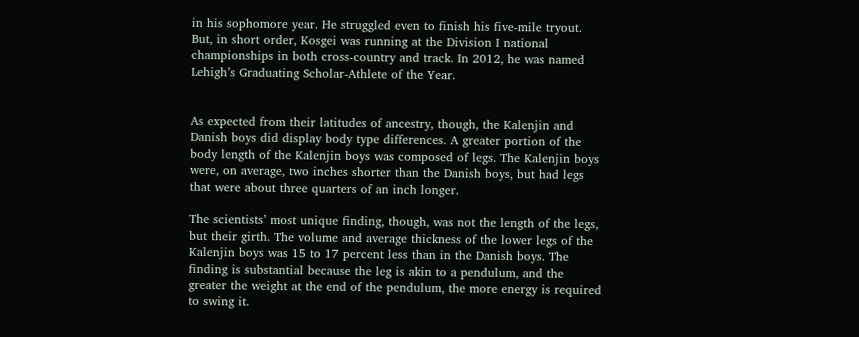in his sophomore year. He struggled even to finish his five-mile tryout. But, in short order, Kosgei was running at the Division I national championships in both cross-country and track. In 2012, he was named Lehigh’s Graduating Scholar-Athlete of the Year.


As expected from their latitudes of ancestry, though, the Kalenjin and Danish boys did display body type differences. A greater portion of the body length of the Kalenjin boys was composed of legs. The Kalenjin boys were, on average, two inches shorter than the Danish boys, but had legs that were about three quarters of an inch longer.

The scientists’ most unique finding, though, was not the length of the legs, but their girth. The volume and average thickness of the lower legs of the Kalenjin boys was 15 to 17 percent less than in the Danish boys. The finding is substantial because the leg is akin to a pendulum, and the greater the weight at the end of the pendulum, the more energy is required to swing it.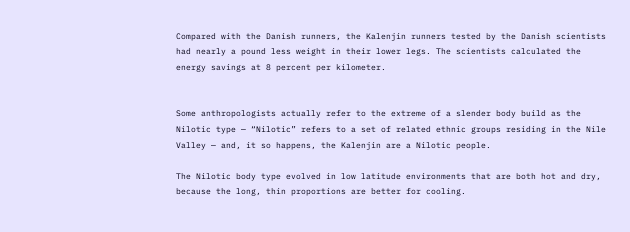Compared with the Danish runners, the Kalenjin runners tested by the Danish scientists had nearly a pound less weight in their lower legs. The scientists calculated the energy savings at 8 percent per kilometer.


Some anthropologists actually refer to the extreme of a slender body build as the Nilotic type — “Nilotic” refers to a set of related ethnic groups residing in the Nile Valley — and, it so happens, the Kalenjin are a Nilotic people.

The Nilotic body type evolved in low latitude environments that are both hot and dry, because the long, thin proportions are better for cooling.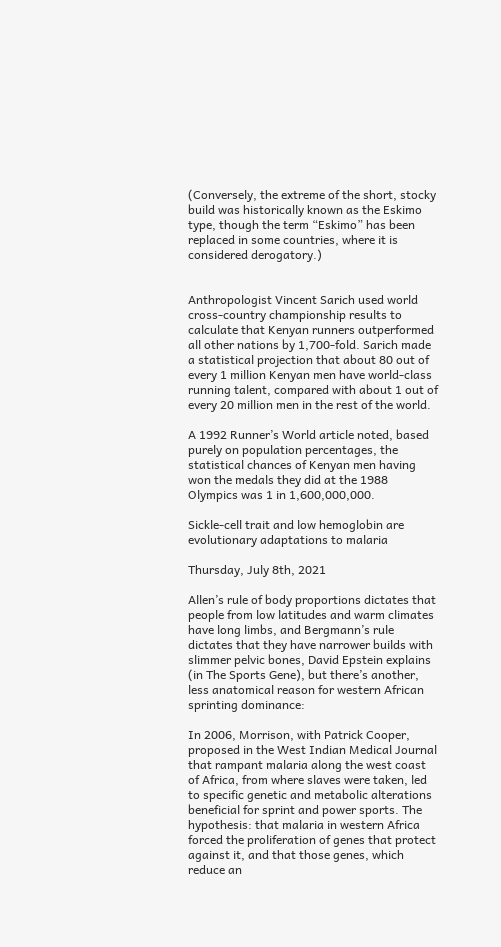(Conversely, the extreme of the short, stocky build was historically known as the Eskimo type, though the term “Eskimo” has been replaced in some countries, where it is considered derogatory.)


Anthropologist Vincent Sarich used world cross-country championship results to calculate that Kenyan runners outperformed all other nations by 1,700-fold. Sarich made a statistical projection that about 80 out of every 1 million Kenyan men have world-class running talent, compared with about 1 out of every 20 million men in the rest of the world.

A 1992 Runner’s World article noted, based purely on population percentages, the statistical chances of Kenyan men having won the medals they did at the 1988 Olympics was 1 in 1,600,000,000.

Sickle-cell trait and low hemoglobin are evolutionary adaptations to malaria

Thursday, July 8th, 2021

Allen’s rule of body proportions dictates that people from low latitudes and warm climates have long limbs, and Bergmann’s rule dictates that they have narrower builds with slimmer pelvic bones, David Epstein explains (in The Sports Gene), but there’s another, less anatomical reason for western African sprinting dominance:

In 2006, Morrison, with Patrick Cooper, proposed in the West Indian Medical Journal that rampant malaria along the west coast of Africa, from where slaves were taken, led to specific genetic and metabolic alterations beneficial for sprint and power sports. The hypothesis: that malaria in western Africa forced the proliferation of genes that protect against it, and that those genes, which reduce an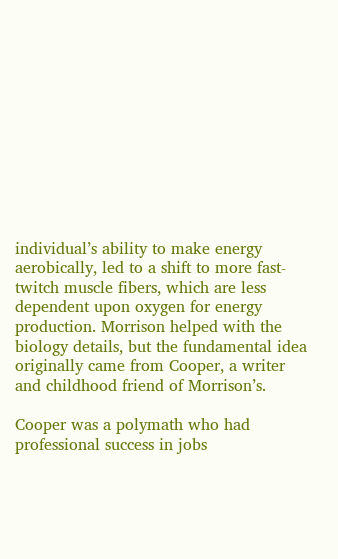individual’s ability to make energy aerobically, led to a shift to more fast-twitch muscle fibers, which are less dependent upon oxygen for energy production. Morrison helped with the biology details, but the fundamental idea originally came from Cooper, a writer and childhood friend of Morrison’s.

Cooper was a polymath who had professional success in jobs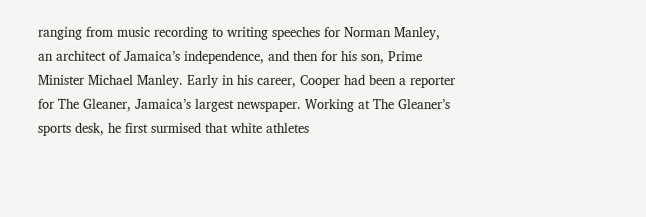ranging from music recording to writing speeches for Norman Manley, an architect of Jamaica’s independence, and then for his son, Prime Minister Michael Manley. Early in his career, Cooper had been a reporter for The Gleaner, Jamaica’s largest newspaper. Working at The Gleaner’s sports desk, he first surmised that white athletes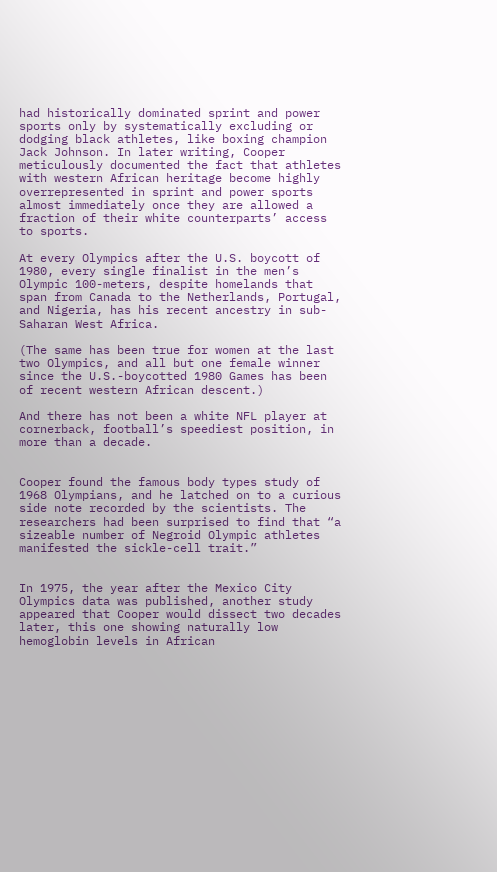had historically dominated sprint and power sports only by systematically excluding or dodging black athletes, like boxing champion Jack Johnson. In later writing, Cooper meticulously documented the fact that athletes with western African heritage become highly overrepresented in sprint and power sports almost immediately once they are allowed a fraction of their white counterparts’ access to sports.

At every Olympics after the U.S. boycott of 1980, every single finalist in the men’s Olympic 100-meters, despite homelands that span from Canada to the Netherlands, Portugal, and Nigeria, has his recent ancestry in sub-Saharan West Africa.

(The same has been true for women at the last two Olympics, and all but one female winner since the U.S.-boycotted 1980 Games has been of recent western African descent.)

And there has not been a white NFL player at cornerback, football’s speediest position, in more than a decade.


Cooper found the famous body types study of 1968 Olympians, and he latched on to a curious side note recorded by the scientists. The researchers had been surprised to find that “a sizeable number of Negroid Olympic athletes manifested the sickle-cell trait.”


In 1975, the year after the Mexico City Olympics data was published, another study appeared that Cooper would dissect two decades later, this one showing naturally low hemoglobin levels in African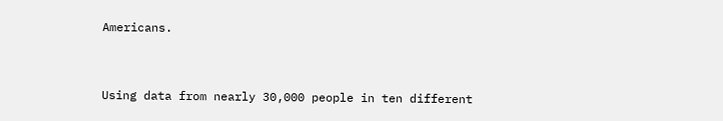Americans.


Using data from nearly 30,000 people in ten different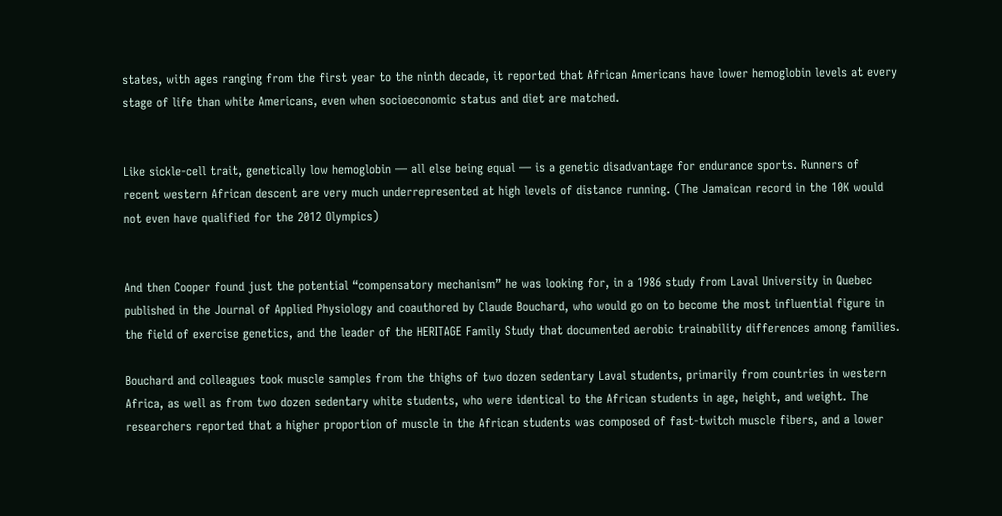states, with ages ranging from the first year to the ninth decade, it reported that African Americans have lower hemoglobin levels at every stage of life than white Americans, even when socioeconomic status and diet are matched.


Like sickle-cell trait, genetically low hemoglobin — all else being equal — is a genetic disadvantage for endurance sports. Runners of recent western African descent are very much underrepresented at high levels of distance running. (The Jamaican record in the 10K would not even have qualified for the 2012 Olympics)


And then Cooper found just the potential “compensatory mechanism” he was looking for, in a 1986 study from Laval University in Quebec published in the Journal of Applied Physiology and coauthored by Claude Bouchard, who would go on to become the most influential figure in the field of exercise genetics, and the leader of the HERITAGE Family Study that documented aerobic trainability differences among families.

Bouchard and colleagues took muscle samples from the thighs of two dozen sedentary Laval students, primarily from countries in western Africa, as well as from two dozen sedentary white students, who were identical to the African students in age, height, and weight. The researchers reported that a higher proportion of muscle in the African students was composed of fast-twitch muscle fibers, and a lower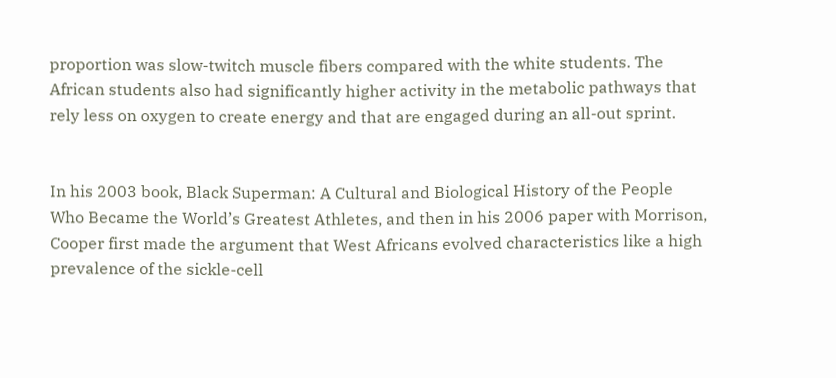proportion was slow-twitch muscle fibers compared with the white students. The African students also had significantly higher activity in the metabolic pathways that rely less on oxygen to create energy and that are engaged during an all-out sprint.


In his 2003 book, Black Superman: A Cultural and Biological History of the People Who Became the World’s Greatest Athletes, and then in his 2006 paper with Morrison, Cooper first made the argument that West Africans evolved characteristics like a high prevalence of the sickle-cell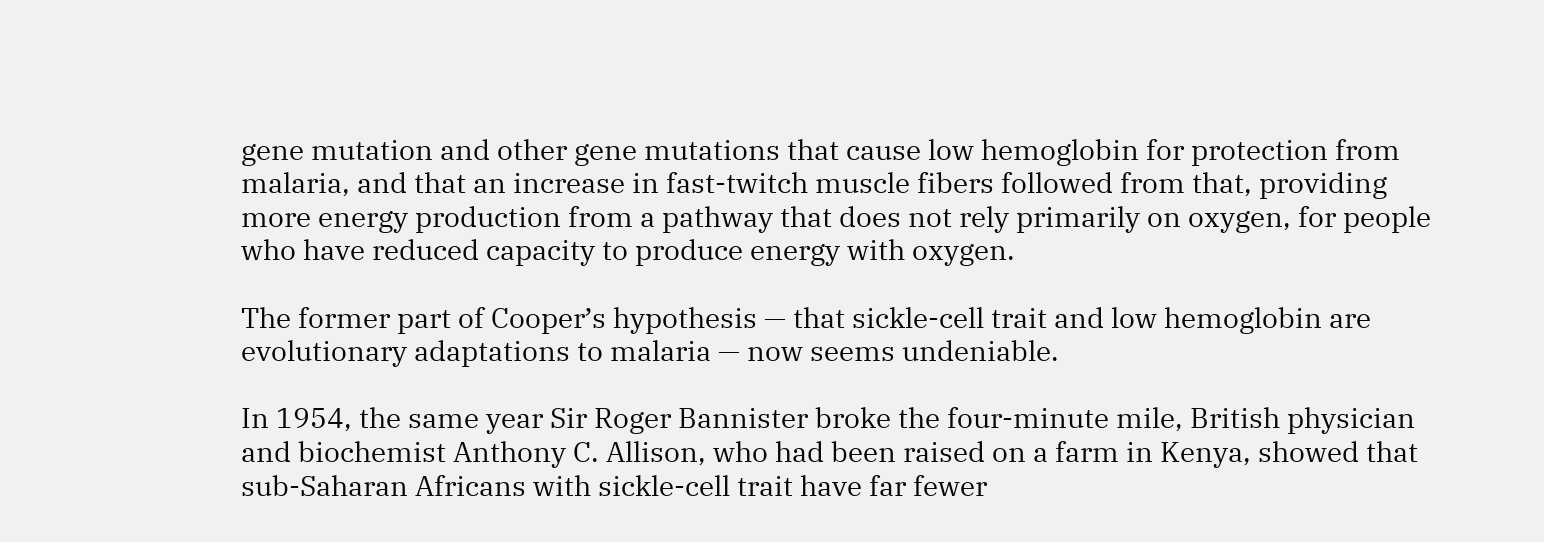gene mutation and other gene mutations that cause low hemoglobin for protection from malaria, and that an increase in fast-twitch muscle fibers followed from that, providing more energy production from a pathway that does not rely primarily on oxygen, for people who have reduced capacity to produce energy with oxygen.

The former part of Cooper’s hypothesis — that sickle-cell trait and low hemoglobin are evolutionary adaptations to malaria — now seems undeniable.

In 1954, the same year Sir Roger Bannister broke the four-minute mile, British physician and biochemist Anthony C. Allison, who had been raised on a farm in Kenya, showed that sub-Saharan Africans with sickle-cell trait have far fewer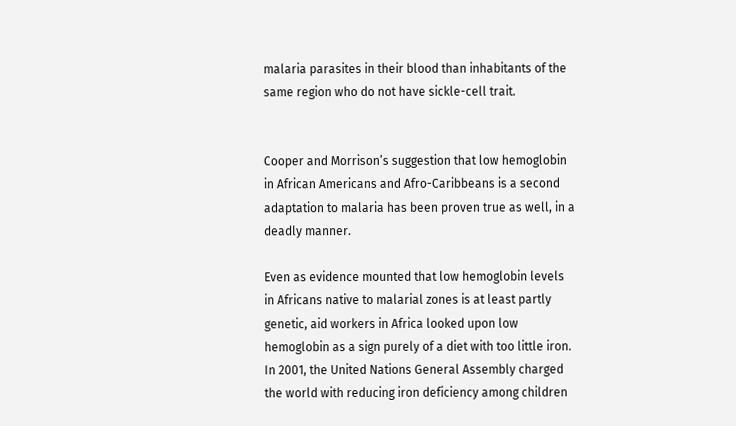malaria parasites in their blood than inhabitants of the same region who do not have sickle-cell trait.


Cooper and Morrison’s suggestion that low hemoglobin in African Americans and Afro-Caribbeans is a second adaptation to malaria has been proven true as well, in a deadly manner.

Even as evidence mounted that low hemoglobin levels in Africans native to malarial zones is at least partly genetic, aid workers in Africa looked upon low hemoglobin as a sign purely of a diet with too little iron. In 2001, the United Nations General Assembly charged the world with reducing iron deficiency among children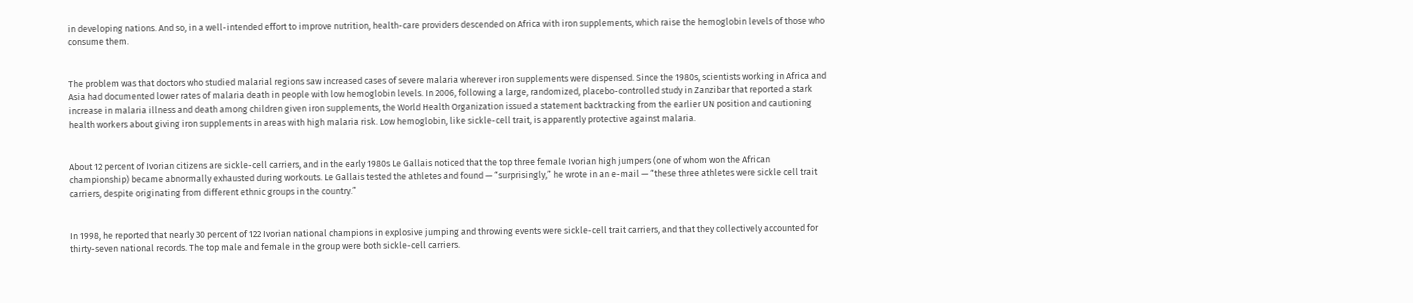in developing nations. And so, in a well-intended effort to improve nutrition, health-care providers descended on Africa with iron supplements, which raise the hemoglobin levels of those who consume them.


The problem was that doctors who studied malarial regions saw increased cases of severe malaria wherever iron supplements were dispensed. Since the 1980s, scientists working in Africa and Asia had documented lower rates of malaria death in people with low hemoglobin levels. In 2006, following a large, randomized, placebo-controlled study in Zanzibar that reported a stark increase in malaria illness and death among children given iron supplements, the World Health Organization issued a statement backtracking from the earlier UN position and cautioning health workers about giving iron supplements in areas with high malaria risk. Low hemoglobin, like sickle-cell trait, is apparently protective against malaria.


About 12 percent of Ivorian citizens are sickle-cell carriers, and in the early 1980s Le Gallais noticed that the top three female Ivorian high jumpers (one of whom won the African championship) became abnormally exhausted during workouts. Le Gallais tested the athletes and found — “surprisingly,” he wrote in an e-mail — “these three athletes were sickle cell trait carriers, despite originating from different ethnic groups in the country.”


In 1998, he reported that nearly 30 percent of 122 Ivorian national champions in explosive jumping and throwing events were sickle-cell trait carriers, and that they collectively accounted for thirty-seven national records. The top male and female in the group were both sickle-cell carriers.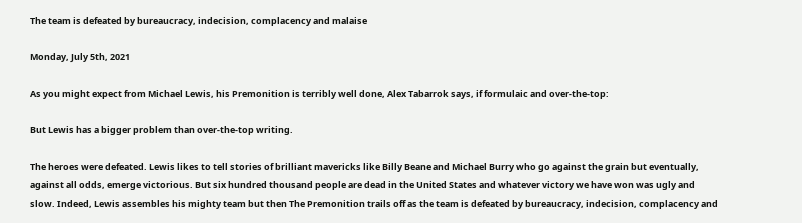The team is defeated by bureaucracy, indecision, complacency and malaise

Monday, July 5th, 2021

As you might expect from Michael Lewis, his Premonition is terribly well done, Alex Tabarrok says, if formulaic and over-the-top:

But Lewis has a bigger problem than over-the-top writing.

The heroes were defeated. Lewis likes to tell stories of brilliant mavericks like Billy Beane and Michael Burry who go against the grain but eventually, against all odds, emerge victorious. But six hundred thousand people are dead in the United States and whatever victory we have won was ugly and slow. Indeed, Lewis assembles his mighty team but then The Premonition trails off as the team is defeated by bureaucracy, indecision, complacency and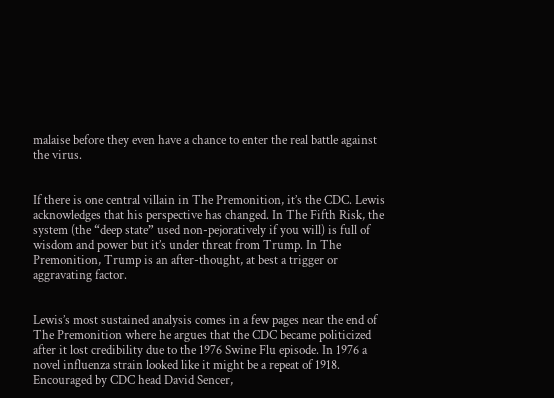malaise before they even have a chance to enter the real battle against the virus.


If there is one central villain in The Premonition, it’s the CDC. Lewis acknowledges that his perspective has changed. In The Fifth Risk, the system (the “deep state” used non-pejoratively if you will) is full of wisdom and power but it’s under threat from Trump. In The Premonition, Trump is an after-thought, at best a trigger or aggravating factor.


Lewis’s most sustained analysis comes in a few pages near the end of The Premonition where he argues that the CDC became politicized after it lost credibility due to the 1976 Swine Flu episode. In 1976 a novel influenza strain looked like it might be a repeat of 1918. Encouraged by CDC head David Sencer,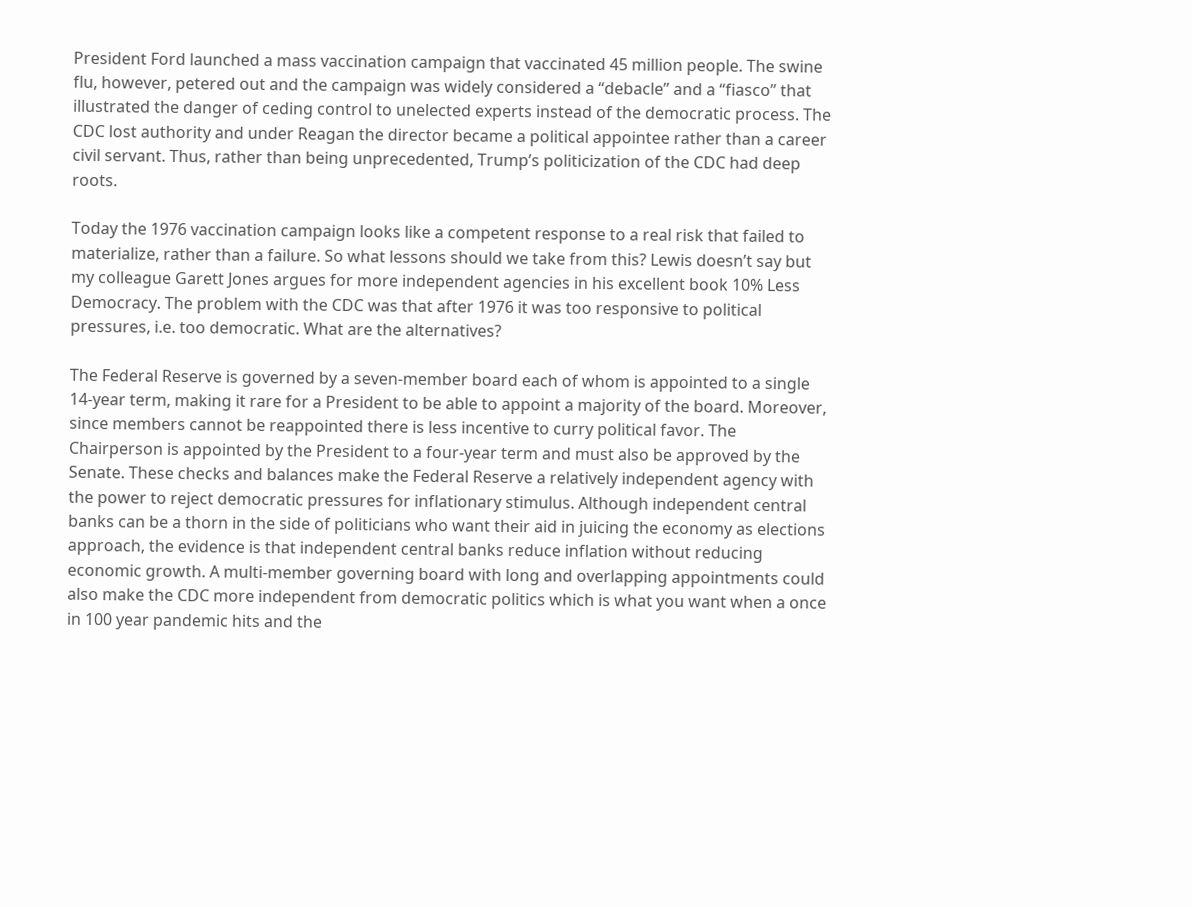President Ford launched a mass vaccination campaign that vaccinated 45 million people. The swine flu, however, petered out and the campaign was widely considered a “debacle” and a “fiasco” that illustrated the danger of ceding control to unelected experts instead of the democratic process. The CDC lost authority and under Reagan the director became a political appointee rather than a career civil servant. Thus, rather than being unprecedented, Trump’s politicization of the CDC had deep roots.

Today the 1976 vaccination campaign looks like a competent response to a real risk that failed to materialize, rather than a failure. So what lessons should we take from this? Lewis doesn’t say but my colleague Garett Jones argues for more independent agencies in his excellent book 10% Less Democracy. The problem with the CDC was that after 1976 it was too responsive to political pressures, i.e. too democratic. What are the alternatives?

The Federal Reserve is governed by a seven-member board each of whom is appointed to a single 14-year term, making it rare for a President to be able to appoint a majority of the board. Moreover, since members cannot be reappointed there is less incentive to curry political favor. The Chairperson is appointed by the President to a four-year term and must also be approved by the Senate. These checks and balances make the Federal Reserve a relatively independent agency with the power to reject democratic pressures for inflationary stimulus. Although independent central banks can be a thorn in the side of politicians who want their aid in juicing the economy as elections approach, the evidence is that independent central banks reduce inflation without reducing economic growth. A multi-member governing board with long and overlapping appointments could also make the CDC more independent from democratic politics which is what you want when a once in 100 year pandemic hits and the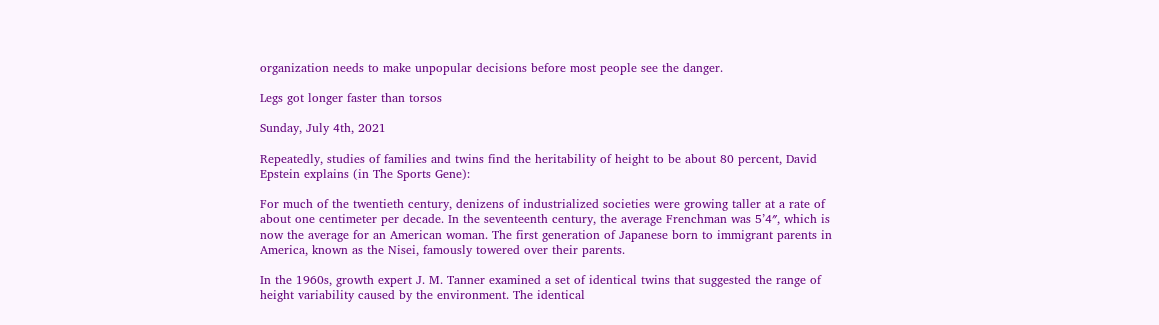organization needs to make unpopular decisions before most people see the danger.

Legs got longer faster than torsos

Sunday, July 4th, 2021

Repeatedly, studies of families and twins find the heritability of height to be about 80 percent, David Epstein explains (in The Sports Gene):

For much of the twentieth century, denizens of industrialized societies were growing taller at a rate of about one centimeter per decade. In the seventeenth century, the average Frenchman was 5’4″, which is now the average for an American woman. The first generation of Japanese born to immigrant parents in America, known as the Nisei, famously towered over their parents.

In the 1960s, growth expert J. M. Tanner examined a set of identical twins that suggested the range of height variability caused by the environment. The identical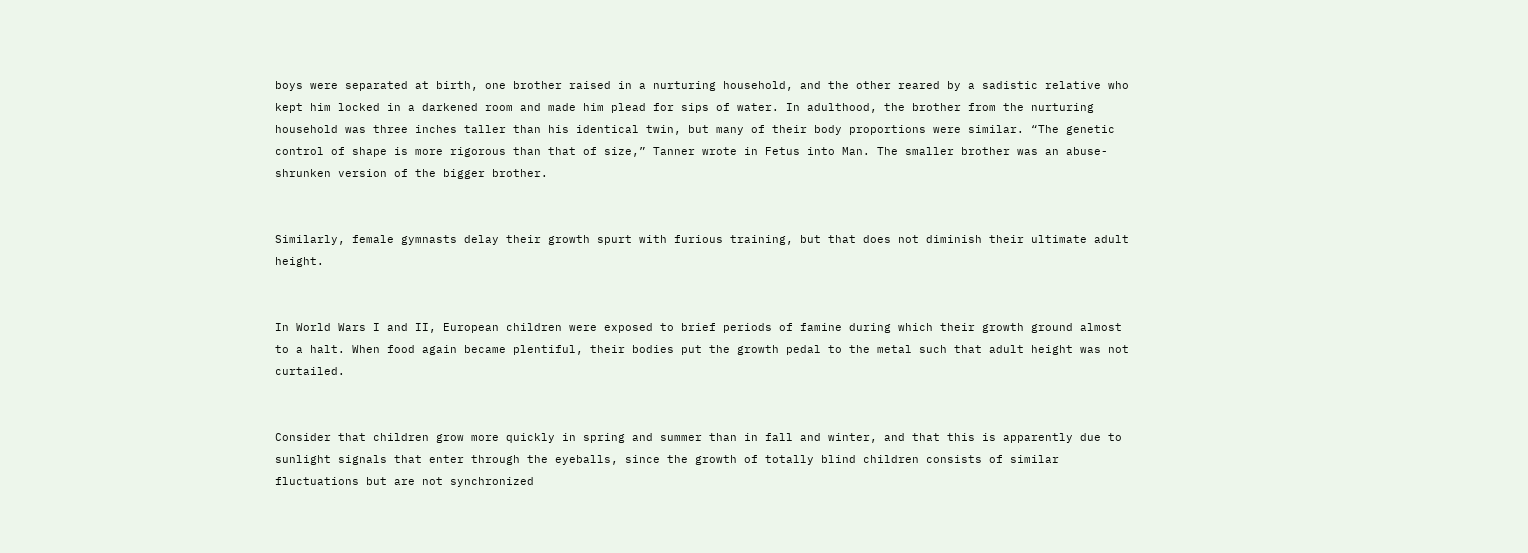boys were separated at birth, one brother raised in a nurturing household, and the other reared by a sadistic relative who kept him locked in a darkened room and made him plead for sips of water. In adulthood, the brother from the nurturing household was three inches taller than his identical twin, but many of their body proportions were similar. “The genetic control of shape is more rigorous than that of size,” Tanner wrote in Fetus into Man. The smaller brother was an abuse-shrunken version of the bigger brother.


Similarly, female gymnasts delay their growth spurt with furious training, but that does not diminish their ultimate adult height.


In World Wars I and II, European children were exposed to brief periods of famine during which their growth ground almost to a halt. When food again became plentiful, their bodies put the growth pedal to the metal such that adult height was not curtailed.


Consider that children grow more quickly in spring and summer than in fall and winter, and that this is apparently due to sunlight signals that enter through the eyeballs, since the growth of totally blind children consists of similar fluctuations but are not synchronized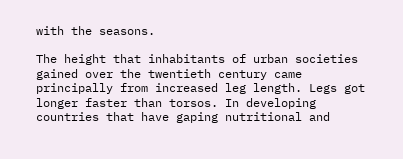with the seasons.

The height that inhabitants of urban societies gained over the twentieth century came principally from increased leg length. Legs got longer faster than torsos. In developing countries that have gaping nutritional and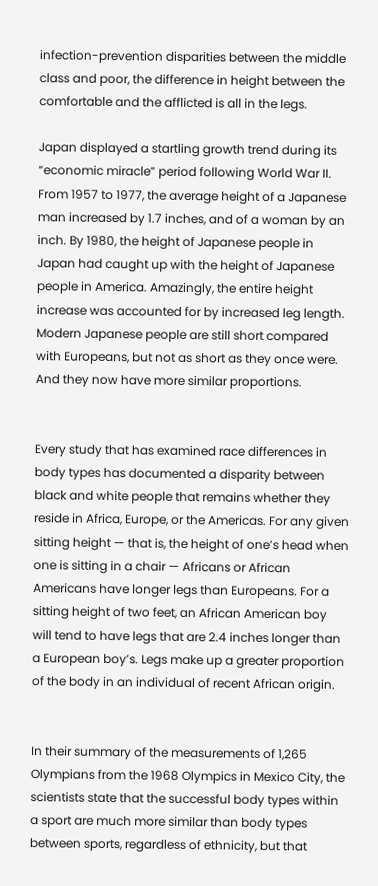infection-prevention disparities between the middle class and poor, the difference in height between the comfortable and the afflicted is all in the legs.

Japan displayed a startling growth trend during its “economic miracle” period following World War II. From 1957 to 1977, the average height of a Japanese man increased by 1.7 inches, and of a woman by an inch. By 1980, the height of Japanese people in Japan had caught up with the height of Japanese people in America. Amazingly, the entire height increase was accounted for by increased leg length. Modern Japanese people are still short compared with Europeans, but not as short as they once were. And they now have more similar proportions.


Every study that has examined race differences in body types has documented a disparity between black and white people that remains whether they reside in Africa, Europe, or the Americas. For any given sitting height — that is, the height of one’s head when one is sitting in a chair — Africans or African Americans have longer legs than Europeans. For a sitting height of two feet, an African American boy will tend to have legs that are 2.4 inches longer than a European boy’s. Legs make up a greater proportion of the body in an individual of recent African origin.


In their summary of the measurements of 1,265 Olympians from the 1968 Olympics in Mexico City, the scientists state that the successful body types within a sport are much more similar than body types between sports, regardless of ethnicity, but that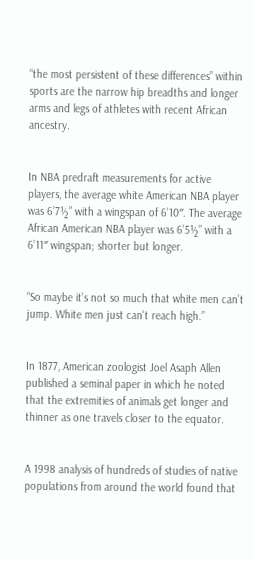“the most persistent of these differences” within sports are the narrow hip breadths and longer arms and legs of athletes with recent African ancestry.


In NBA predraft measurements for active players, the average white American NBA player was 6’7½” with a wingspan of 6’10″. The average African American NBA player was 6’5½” with a 6’11″ wingspan; shorter but longer.


“So maybe it’s not so much that white men can’t jump. White men just can’t reach high.”


In 1877, American zoologist Joel Asaph Allen published a seminal paper in which he noted that the extremities of animals get longer and thinner as one travels closer to the equator.


A 1998 analysis of hundreds of studies of native populations from around the world found that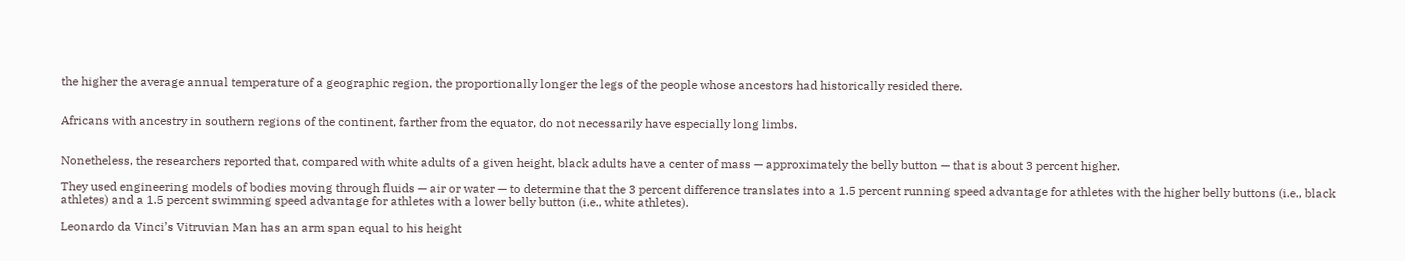the higher the average annual temperature of a geographic region, the proportionally longer the legs of the people whose ancestors had historically resided there.


Africans with ancestry in southern regions of the continent, farther from the equator, do not necessarily have especially long limbs.


Nonetheless, the researchers reported that, compared with white adults of a given height, black adults have a center of mass — approximately the belly button — that is about 3 percent higher.

They used engineering models of bodies moving through fluids — air or water — to determine that the 3 percent difference translates into a 1.5 percent running speed advantage for athletes with the higher belly buttons (i.e., black athletes) and a 1.5 percent swimming speed advantage for athletes with a lower belly button (i.e., white athletes).

Leonardo da Vinci’s Vitruvian Man has an arm span equal to his height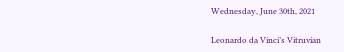Wednesday, June 30th, 2021

Leonardo da Vinci’s Vitruvian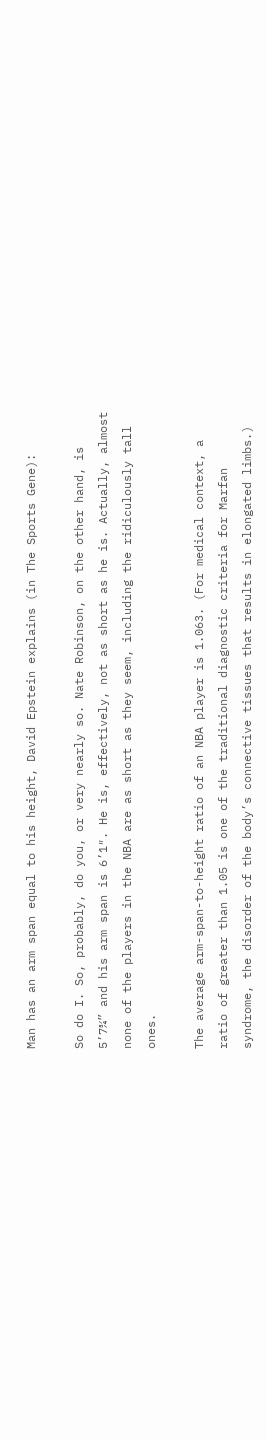Man has an arm span equal to his height, David Epstein explains (in The Sports Gene):

So do I. So, probably, do you, or very nearly so. Nate Robinson, on the other hand, is 5’7¾” and his arm span is 6’1″. He is, effectively, not as short as he is. Actually, almost none of the players in the NBA are as short as they seem, including the ridiculously tall ones.

The average arm-span-to-height ratio of an NBA player is 1.063. (For medical context, a ratio of greater than 1.05 is one of the traditional diagnostic criteria for Marfan syndrome, the disorder of the body’s connective tissues that results in elongated limbs.)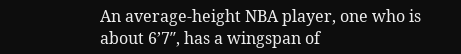An average-height NBA player, one who is about 6’7″, has a wingspan of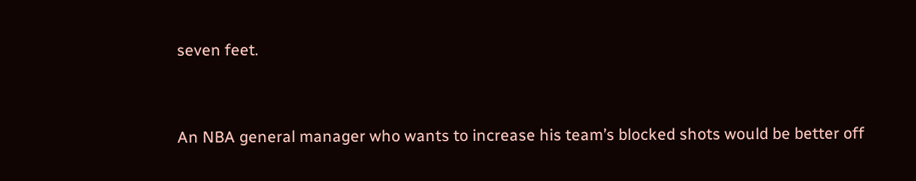seven feet.


An NBA general manager who wants to increase his team’s blocked shots would be better off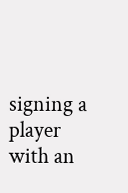signing a player with an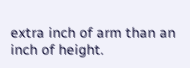extra inch of arm than an inch of height.